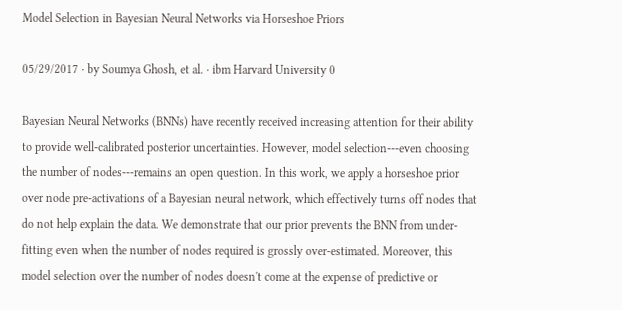Model Selection in Bayesian Neural Networks via Horseshoe Priors

05/29/2017 ∙ by Soumya Ghosh, et al. ∙ ibm Harvard University 0

Bayesian Neural Networks (BNNs) have recently received increasing attention for their ability to provide well-calibrated posterior uncertainties. However, model selection---even choosing the number of nodes---remains an open question. In this work, we apply a horseshoe prior over node pre-activations of a Bayesian neural network, which effectively turns off nodes that do not help explain the data. We demonstrate that our prior prevents the BNN from under-fitting even when the number of nodes required is grossly over-estimated. Moreover, this model selection over the number of nodes doesn't come at the expense of predictive or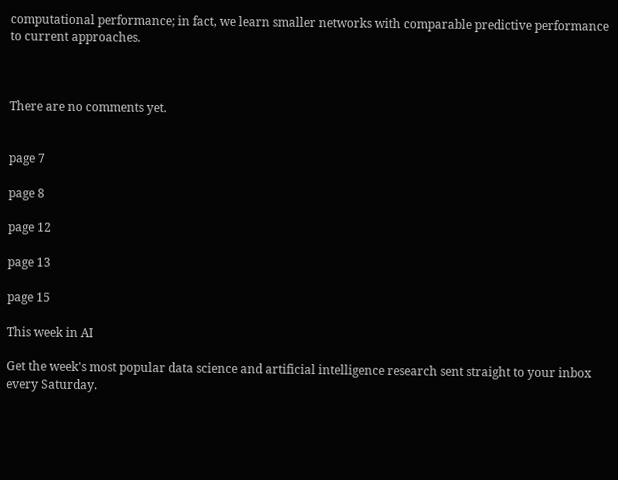computational performance; in fact, we learn smaller networks with comparable predictive performance to current approaches.



There are no comments yet.


page 7

page 8

page 12

page 13

page 15

This week in AI

Get the week's most popular data science and artificial intelligence research sent straight to your inbox every Saturday.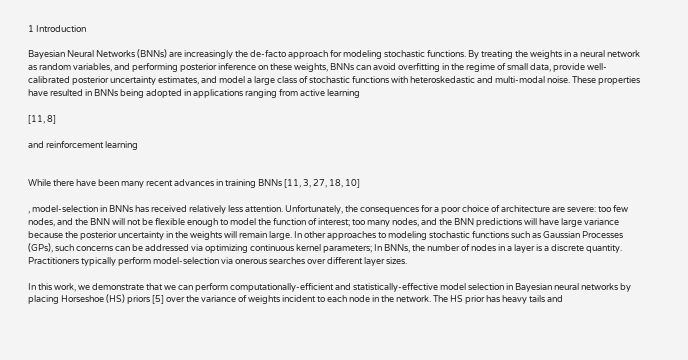1 Introduction

Bayesian Neural Networks (BNNs) are increasingly the de-facto approach for modeling stochastic functions. By treating the weights in a neural network as random variables, and performing posterior inference on these weights, BNNs can avoid overfitting in the regime of small data, provide well-calibrated posterior uncertainty estimates, and model a large class of stochastic functions with heteroskedastic and multi-modal noise. These properties have resulted in BNNs being adopted in applications ranging from active learning

[11, 8]

and reinforcement learning


While there have been many recent advances in training BNNs [11, 3, 27, 18, 10]

, model-selection in BNNs has received relatively less attention. Unfortunately, the consequences for a poor choice of architecture are severe: too few nodes, and the BNN will not be flexible enough to model the function of interest; too many nodes, and the BNN predictions will have large variance because the posterior uncertainty in the weights will remain large. In other approaches to modeling stochastic functions such as Gaussian Processes (GPs), such concerns can be addressed via optimizing continuous kernel parameters; In BNNs, the number of nodes in a layer is a discrete quantity. Practitioners typically perform model-selection via onerous searches over different layer sizes.

In this work, we demonstrate that we can perform computationally-efficient and statistically-effective model selection in Bayesian neural networks by placing Horseshoe (HS) priors [5] over the variance of weights incident to each node in the network. The HS prior has heavy tails and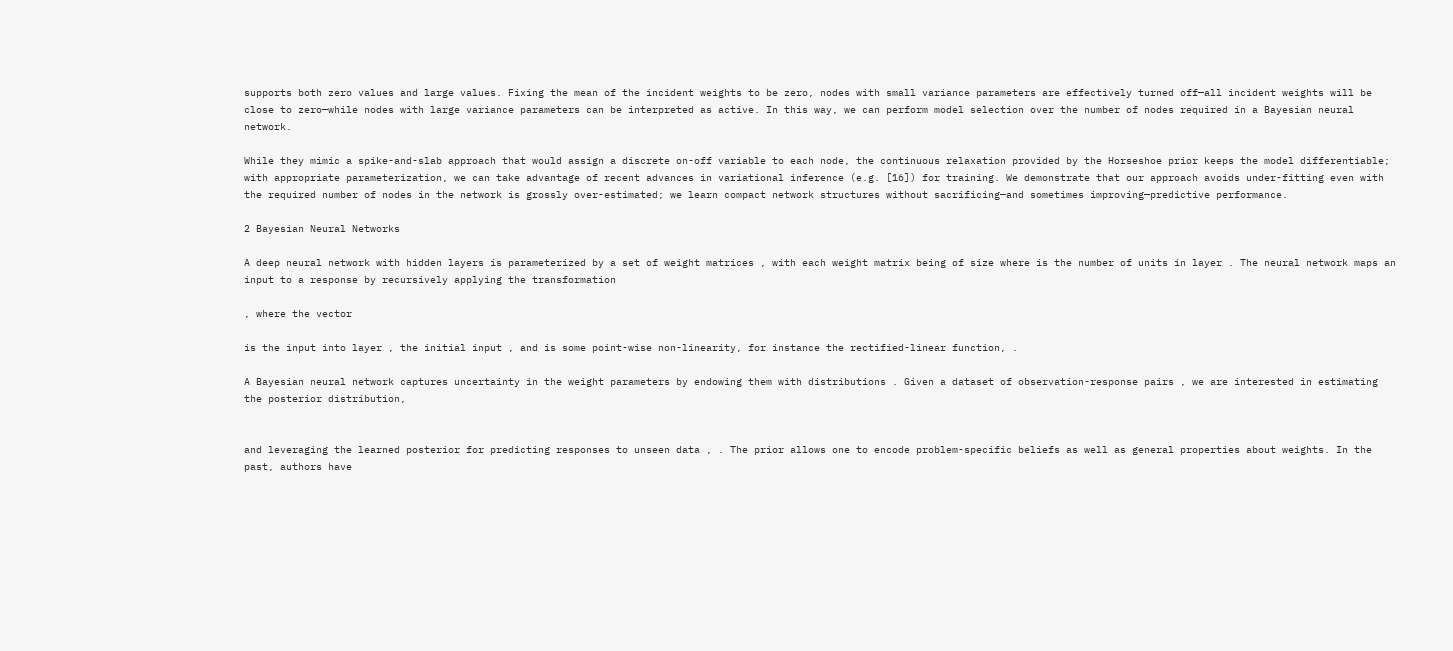supports both zero values and large values. Fixing the mean of the incident weights to be zero, nodes with small variance parameters are effectively turned off—all incident weights will be close to zero—while nodes with large variance parameters can be interpreted as active. In this way, we can perform model selection over the number of nodes required in a Bayesian neural network.

While they mimic a spike-and-slab approach that would assign a discrete on-off variable to each node, the continuous relaxation provided by the Horseshoe prior keeps the model differentiable; with appropriate parameterization, we can take advantage of recent advances in variational inference (e.g. [16]) for training. We demonstrate that our approach avoids under-fitting even with the required number of nodes in the network is grossly over-estimated; we learn compact network structures without sacrificing—and sometimes improving—predictive performance.

2 Bayesian Neural Networks

A deep neural network with hidden layers is parameterized by a set of weight matrices , with each weight matrix being of size where is the number of units in layer . The neural network maps an input to a response by recursively applying the transformation

, where the vector

is the input into layer , the initial input , and is some point-wise non-linearity, for instance the rectified-linear function, .

A Bayesian neural network captures uncertainty in the weight parameters by endowing them with distributions . Given a dataset of observation-response pairs , we are interested in estimating the posterior distribution,


and leveraging the learned posterior for predicting responses to unseen data , . The prior allows one to encode problem-specific beliefs as well as general properties about weights. In the past, authors have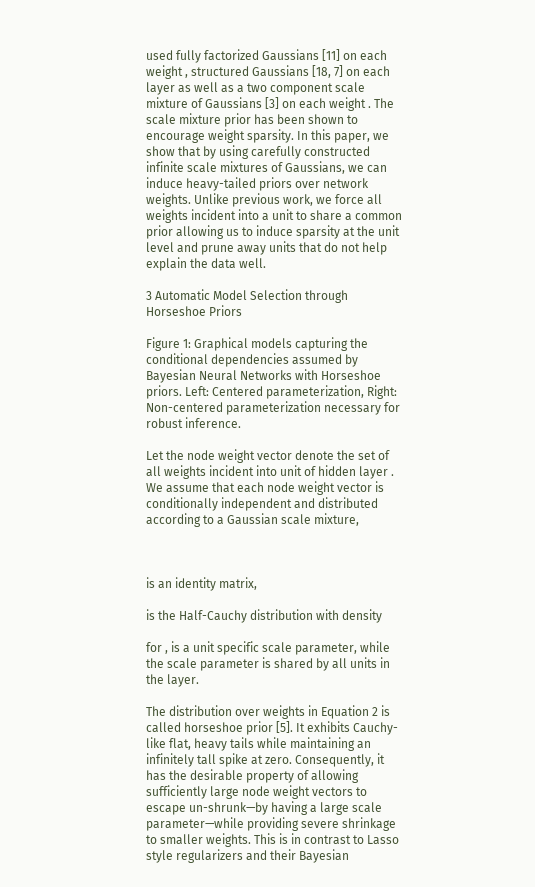used fully factorized Gaussians [11] on each weight , structured Gaussians [18, 7] on each layer as well as a two component scale mixture of Gaussians [3] on each weight . The scale mixture prior has been shown to encourage weight sparsity. In this paper, we show that by using carefully constructed infinite scale mixtures of Gaussians, we can induce heavy-tailed priors over network weights. Unlike previous work, we force all weights incident into a unit to share a common prior allowing us to induce sparsity at the unit level and prune away units that do not help explain the data well.

3 Automatic Model Selection through Horseshoe Priors

Figure 1: Graphical models capturing the conditional dependencies assumed by Bayesian Neural Networks with Horseshoe priors. Left: Centered parameterization, Right: Non-centered parameterization necessary for robust inference.

Let the node weight vector denote the set of all weights incident into unit of hidden layer . We assume that each node weight vector is conditionally independent and distributed according to a Gaussian scale mixture,



is an identity matrix,

is the Half-Cauchy distribution with density

for , is a unit specific scale parameter, while the scale parameter is shared by all units in the layer.

The distribution over weights in Equation 2 is called horseshoe prior [5]. It exhibits Cauchy-like flat, heavy tails while maintaining an infinitely tall spike at zero. Consequently, it has the desirable property of allowing sufficiently large node weight vectors to escape un-shrunk—by having a large scale parameter—while providing severe shrinkage to smaller weights. This is in contrast to Lasso style regularizers and their Bayesian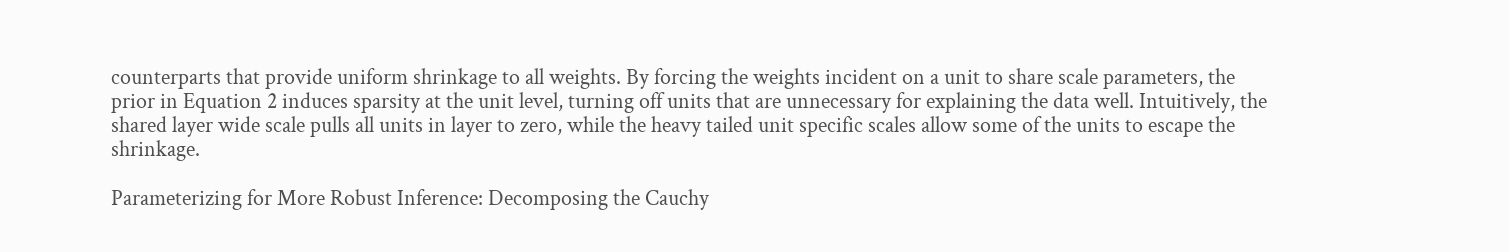counterparts that provide uniform shrinkage to all weights. By forcing the weights incident on a unit to share scale parameters, the prior in Equation 2 induces sparsity at the unit level, turning off units that are unnecessary for explaining the data well. Intuitively, the shared layer wide scale pulls all units in layer to zero, while the heavy tailed unit specific scales allow some of the units to escape the shrinkage.

Parameterizing for More Robust Inference: Decomposing the Cauchy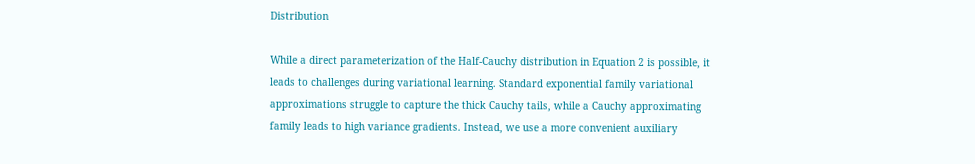Distribution

While a direct parameterization of the Half-Cauchy distribution in Equation 2 is possible, it leads to challenges during variational learning. Standard exponential family variational approximations struggle to capture the thick Cauchy tails, while a Cauchy approximating family leads to high variance gradients. Instead, we use a more convenient auxiliary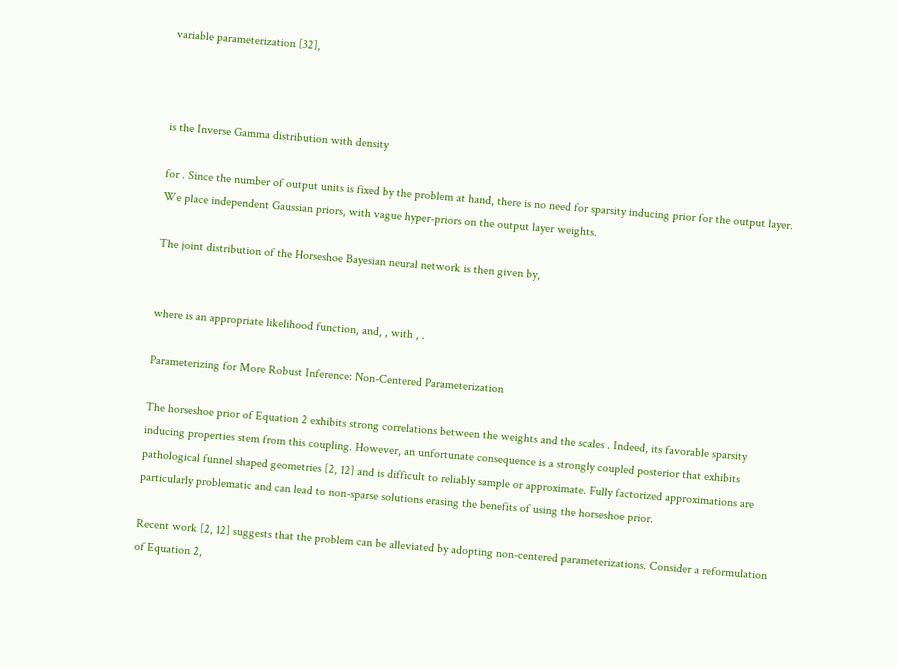variable parameterization [32],



is the Inverse Gamma distribution with density

for . Since the number of output units is fixed by the problem at hand, there is no need for sparsity inducing prior for the output layer. We place independent Gaussian priors, with vague hyper-priors on the output layer weights.

The joint distribution of the Horseshoe Bayesian neural network is then given by,


where is an appropriate likelihood function, and, , with , .

Parameterizing for More Robust Inference: Non-Centered Parameterization

The horseshoe prior of Equation 2 exhibits strong correlations between the weights and the scales . Indeed, its favorable sparsity inducing properties stem from this coupling. However, an unfortunate consequence is a strongly coupled posterior that exhibits pathological funnel shaped geometries [2, 12] and is difficult to reliably sample or approximate. Fully factorized approximations are particularly problematic and can lead to non-sparse solutions erasing the benefits of using the horseshoe prior.

Recent work [2, 12] suggests that the problem can be alleviated by adopting non-centered parameterizations. Consider a reformulation of Equation 2,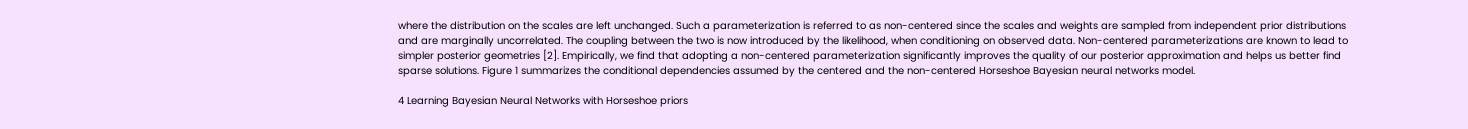where the distribution on the scales are left unchanged. Such a parameterization is referred to as non-centered since the scales and weights are sampled from independent prior distributions and are marginally uncorrelated. The coupling between the two is now introduced by the likelihood, when conditioning on observed data. Non-centered parameterizations are known to lead to simpler posterior geometries [2]. Empirically, we find that adopting a non-centered parameterization significantly improves the quality of our posterior approximation and helps us better find sparse solutions. Figure 1 summarizes the conditional dependencies assumed by the centered and the non-centered Horseshoe Bayesian neural networks model.

4 Learning Bayesian Neural Networks with Horseshoe priors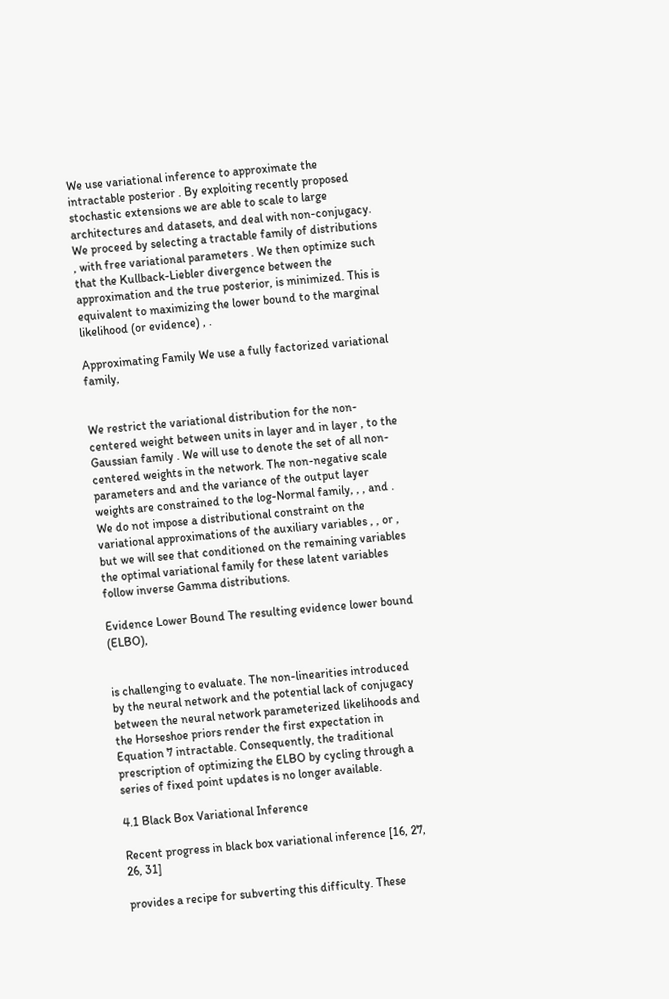We use variational inference to approximate the intractable posterior . By exploiting recently proposed stochastic extensions we are able to scale to large architectures and datasets, and deal with non-conjugacy. We proceed by selecting a tractable family of distributions , with free variational parameters . We then optimize such that the Kullback-Liebler divergence between the approximation and the true posterior, is minimized. This is equivalent to maximizing the lower bound to the marginal likelihood (or evidence) , .

Approximating Family We use a fully factorized variational family,


We restrict the variational distribution for the non-centered weight between units in layer and in layer , to the Gaussian family . We will use to denote the set of all non-centered weights in the network. The non-negative scale parameters and and the variance of the output layer weights are constrained to the log-Normal family, , , and . We do not impose a distributional constraint on the variational approximations of the auxiliary variables , , or , but we will see that conditioned on the remaining variables the optimal variational family for these latent variables follow inverse Gamma distributions.

Evidence Lower Bound The resulting evidence lower bound (ELBO),


is challenging to evaluate. The non-linearities introduced by the neural network and the potential lack of conjugacy between the neural network parameterized likelihoods and the Horseshoe priors render the first expectation in Equation 7 intractable. Consequently, the traditional prescription of optimizing the ELBO by cycling through a series of fixed point updates is no longer available.

4.1 Black Box Variational Inference

Recent progress in black box variational inference [16, 27, 26, 31]

provides a recipe for subverting this difficulty. These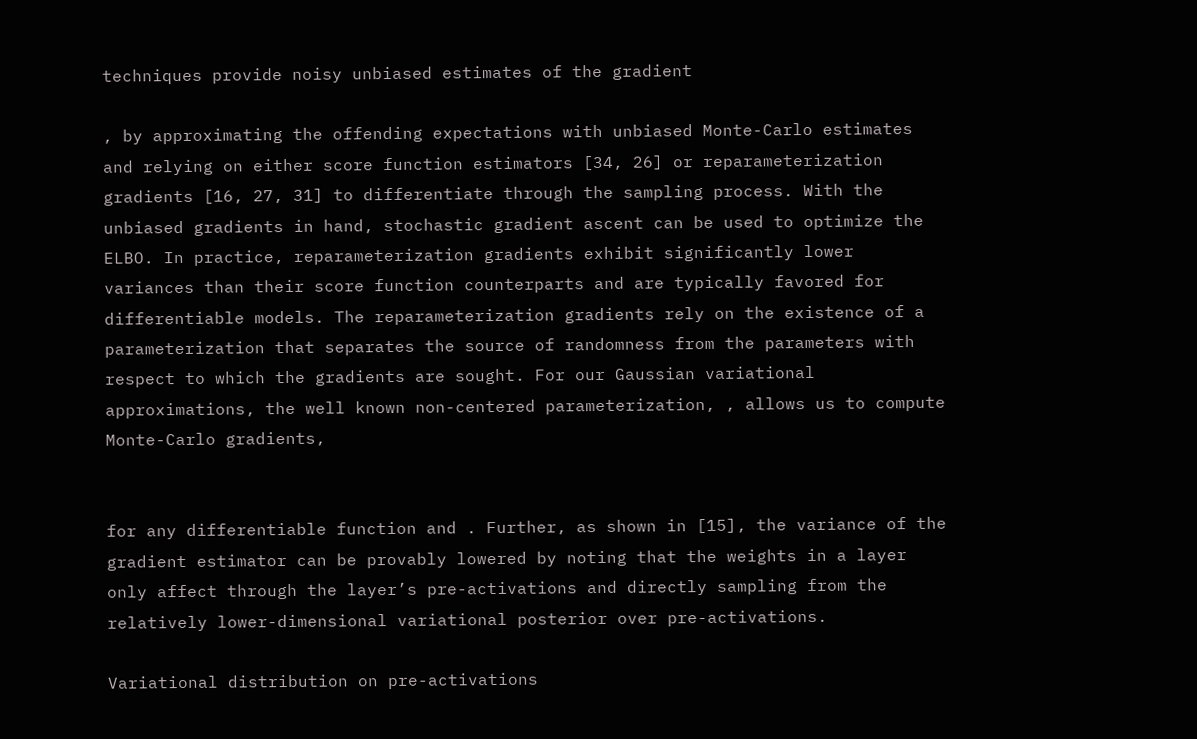techniques provide noisy unbiased estimates of the gradient

, by approximating the offending expectations with unbiased Monte-Carlo estimates and relying on either score function estimators [34, 26] or reparameterization gradients [16, 27, 31] to differentiate through the sampling process. With the unbiased gradients in hand, stochastic gradient ascent can be used to optimize the ELBO. In practice, reparameterization gradients exhibit significantly lower variances than their score function counterparts and are typically favored for differentiable models. The reparameterization gradients rely on the existence of a parameterization that separates the source of randomness from the parameters with respect to which the gradients are sought. For our Gaussian variational approximations, the well known non-centered parameterization, , allows us to compute Monte-Carlo gradients,


for any differentiable function and . Further, as shown in [15], the variance of the gradient estimator can be provably lowered by noting that the weights in a layer only affect through the layer’s pre-activations and directly sampling from the relatively lower-dimensional variational posterior over pre-activations.

Variational distribution on pre-activations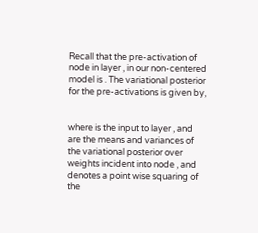Recall that the pre-activation of node in layer , in our non-centered model is . The variational posterior for the pre-activations is given by,


where is the input to layer , and are the means and variances of the variational posterior over weights incident into node , and denotes a point wise squaring of the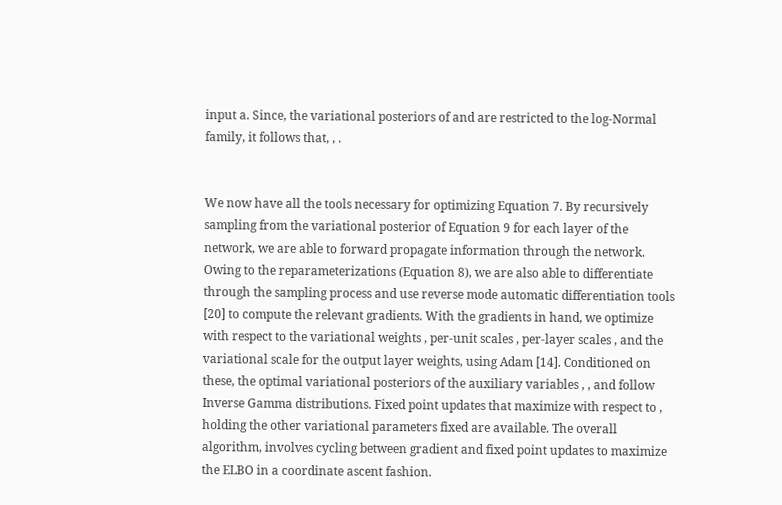input a. Since, the variational posteriors of and are restricted to the log-Normal family, it follows that, , .


We now have all the tools necessary for optimizing Equation 7. By recursively sampling from the variational posterior of Equation 9 for each layer of the network, we are able to forward propagate information through the network. Owing to the reparameterizations (Equation 8), we are also able to differentiate through the sampling process and use reverse mode automatic differentiation tools [20] to compute the relevant gradients. With the gradients in hand, we optimize with respect to the variational weights , per-unit scales , per-layer scales , and the variational scale for the output layer weights, using Adam [14]. Conditioned on these, the optimal variational posteriors of the auxiliary variables , , and follow Inverse Gamma distributions. Fixed point updates that maximize with respect to , holding the other variational parameters fixed are available. The overall algorithm, involves cycling between gradient and fixed point updates to maximize the ELBO in a coordinate ascent fashion.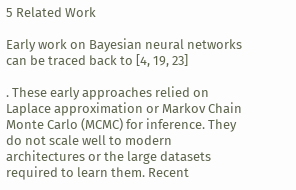5 Related Work

Early work on Bayesian neural networks can be traced back to [4, 19, 23]

. These early approaches relied on Laplace approximation or Markov Chain Monte Carlo (MCMC) for inference. They do not scale well to modern architectures or the large datasets required to learn them. Recent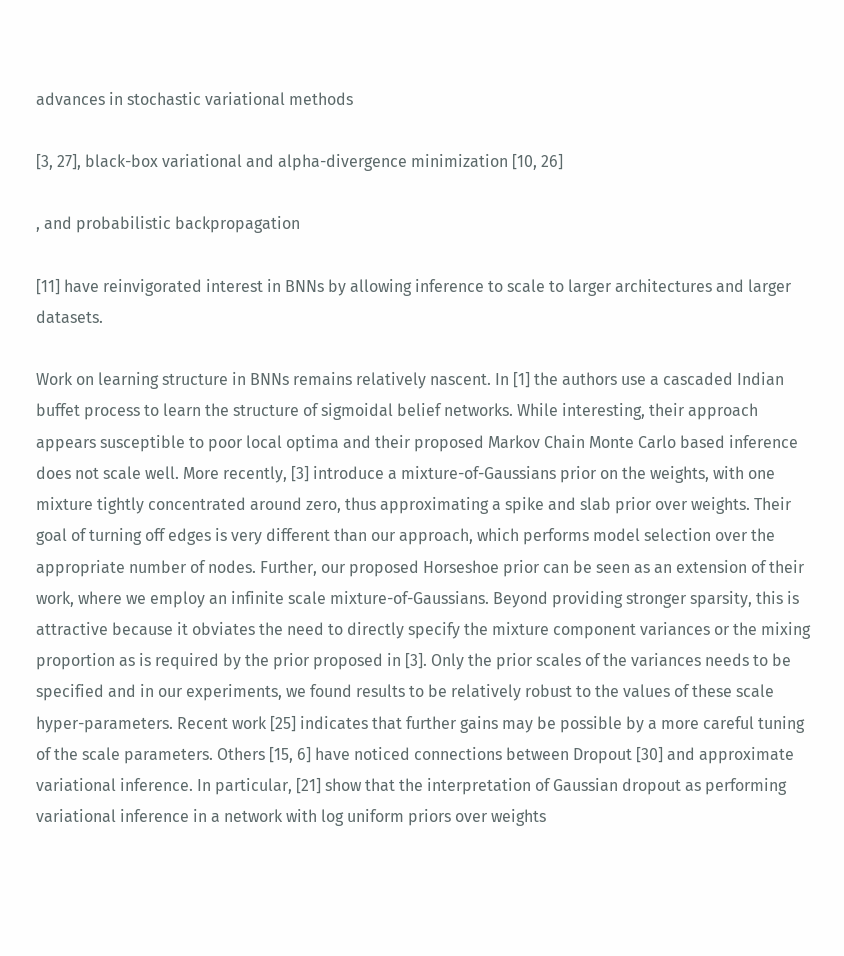advances in stochastic variational methods

[3, 27], black-box variational and alpha-divergence minimization [10, 26]

, and probabilistic backpropagation

[11] have reinvigorated interest in BNNs by allowing inference to scale to larger architectures and larger datasets.

Work on learning structure in BNNs remains relatively nascent. In [1] the authors use a cascaded Indian buffet process to learn the structure of sigmoidal belief networks. While interesting, their approach appears susceptible to poor local optima and their proposed Markov Chain Monte Carlo based inference does not scale well. More recently, [3] introduce a mixture-of-Gaussians prior on the weights, with one mixture tightly concentrated around zero, thus approximating a spike and slab prior over weights. Their goal of turning off edges is very different than our approach, which performs model selection over the appropriate number of nodes. Further, our proposed Horseshoe prior can be seen as an extension of their work, where we employ an infinite scale mixture-of-Gaussians. Beyond providing stronger sparsity, this is attractive because it obviates the need to directly specify the mixture component variances or the mixing proportion as is required by the prior proposed in [3]. Only the prior scales of the variances needs to be specified and in our experiments, we found results to be relatively robust to the values of these scale hyper-parameters. Recent work [25] indicates that further gains may be possible by a more careful tuning of the scale parameters. Others [15, 6] have noticed connections between Dropout [30] and approximate variational inference. In particular, [21] show that the interpretation of Gaussian dropout as performing variational inference in a network with log uniform priors over weights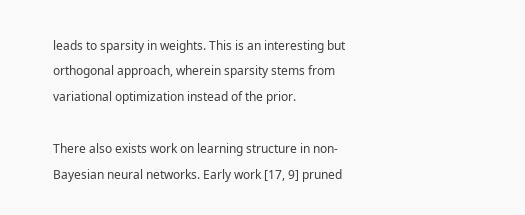leads to sparsity in weights. This is an interesting but orthogonal approach, wherein sparsity stems from variational optimization instead of the prior.

There also exists work on learning structure in non-Bayesian neural networks. Early work [17, 9] pruned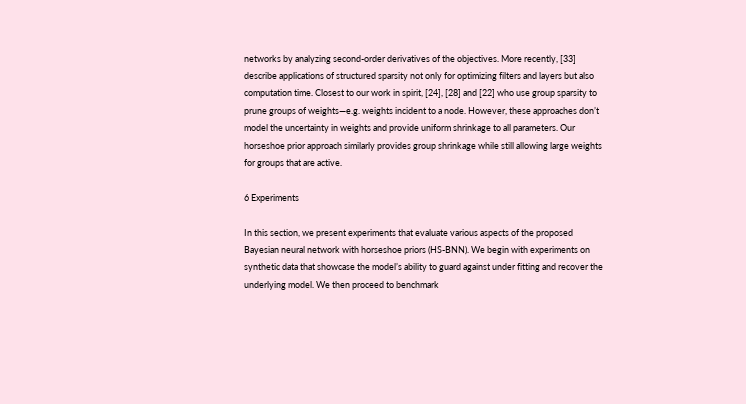networks by analyzing second-order derivatives of the objectives. More recently, [33] describe applications of structured sparsity not only for optimizing filters and layers but also computation time. Closest to our work in spirit, [24], [28] and [22] who use group sparsity to prune groups of weights—e.g. weights incident to a node. However, these approaches don’t model the uncertainty in weights and provide uniform shrinkage to all parameters. Our horseshoe prior approach similarly provides group shrinkage while still allowing large weights for groups that are active.

6 Experiments

In this section, we present experiments that evaluate various aspects of the proposed Bayesian neural network with horseshoe priors (HS-BNN). We begin with experiments on synthetic data that showcase the model’s ability to guard against under fitting and recover the underlying model. We then proceed to benchmark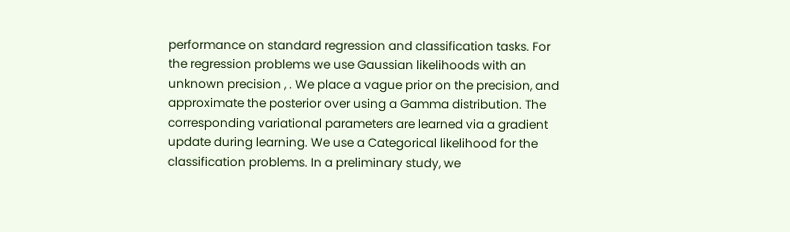performance on standard regression and classification tasks. For the regression problems we use Gaussian likelihoods with an unknown precision , . We place a vague prior on the precision, and approximate the posterior over using a Gamma distribution. The corresponding variational parameters are learned via a gradient update during learning. We use a Categorical likelihood for the classification problems. In a preliminary study, we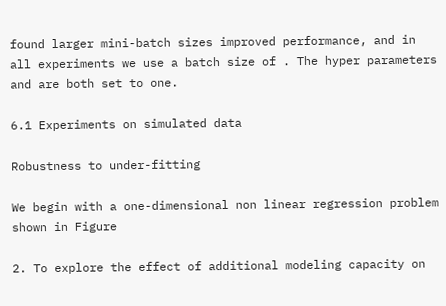found larger mini-batch sizes improved performance, and in all experiments we use a batch size of . The hyper parameters and are both set to one.

6.1 Experiments on simulated data

Robustness to under-fitting

We begin with a one-dimensional non linear regression problem shown in Figure

2. To explore the effect of additional modeling capacity on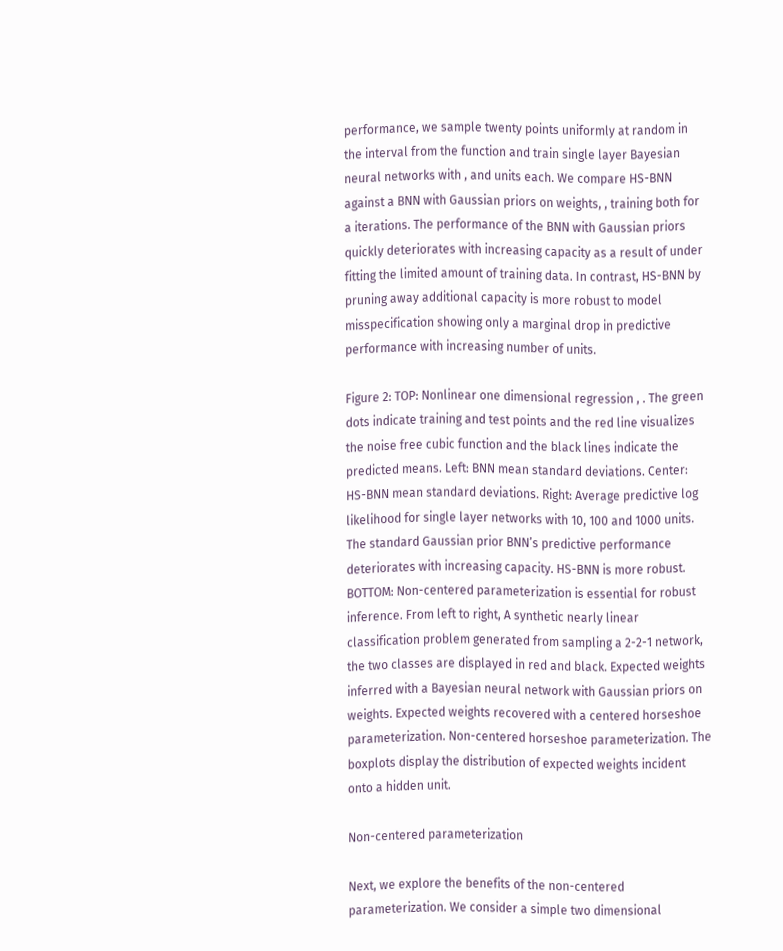performance, we sample twenty points uniformly at random in the interval from the function and train single layer Bayesian neural networks with , and units each. We compare HS-BNN against a BNN with Gaussian priors on weights, , training both for a iterations. The performance of the BNN with Gaussian priors quickly deteriorates with increasing capacity as a result of under fitting the limited amount of training data. In contrast, HS-BNN by pruning away additional capacity is more robust to model misspecification showing only a marginal drop in predictive performance with increasing number of units.

Figure 2: TOP: Nonlinear one dimensional regression , . The green dots indicate training and test points and the red line visualizes the noise free cubic function and the black lines indicate the predicted means. Left: BNN mean standard deviations. Center: HS-BNN mean standard deviations. Right: Average predictive log likelihood for single layer networks with 10, 100 and 1000 units. The standard Gaussian prior BNN’s predictive performance deteriorates with increasing capacity. HS-BNN is more robust. BOTTOM: Non-centered parameterization is essential for robust inference. From left to right, A synthetic nearly linear classification problem generated from sampling a 2-2-1 network, the two classes are displayed in red and black. Expected weights inferred with a Bayesian neural network with Gaussian priors on weights. Expected weights recovered with a centered horseshoe parameterization. Non-centered horseshoe parameterization. The boxplots display the distribution of expected weights incident onto a hidden unit.

Non-centered parameterization

Next, we explore the benefits of the non-centered parameterization. We consider a simple two dimensional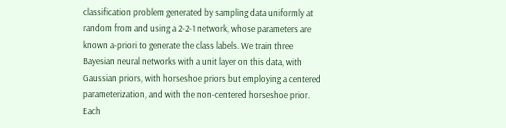classification problem generated by sampling data uniformly at random from and using a 2-2-1 network, whose parameters are known a-priori to generate the class labels. We train three Bayesian neural networks with a unit layer on this data, with Gaussian priors, with horseshoe priors but employing a centered parameterization, and with the non-centered horseshoe prior. Each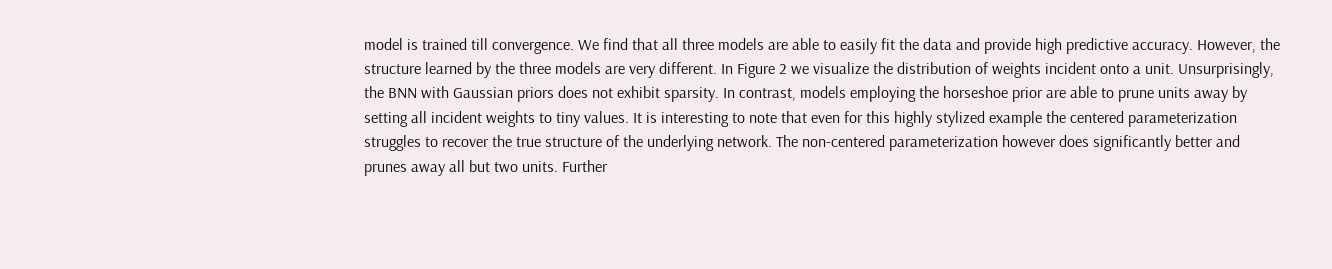model is trained till convergence. We find that all three models are able to easily fit the data and provide high predictive accuracy. However, the structure learned by the three models are very different. In Figure 2 we visualize the distribution of weights incident onto a unit. Unsurprisingly, the BNN with Gaussian priors does not exhibit sparsity. In contrast, models employing the horseshoe prior are able to prune units away by setting all incident weights to tiny values. It is interesting to note that even for this highly stylized example the centered parameterization struggles to recover the true structure of the underlying network. The non-centered parameterization however does significantly better and prunes away all but two units. Further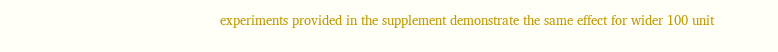experiments provided in the supplement demonstrate the same effect for wider 100 unit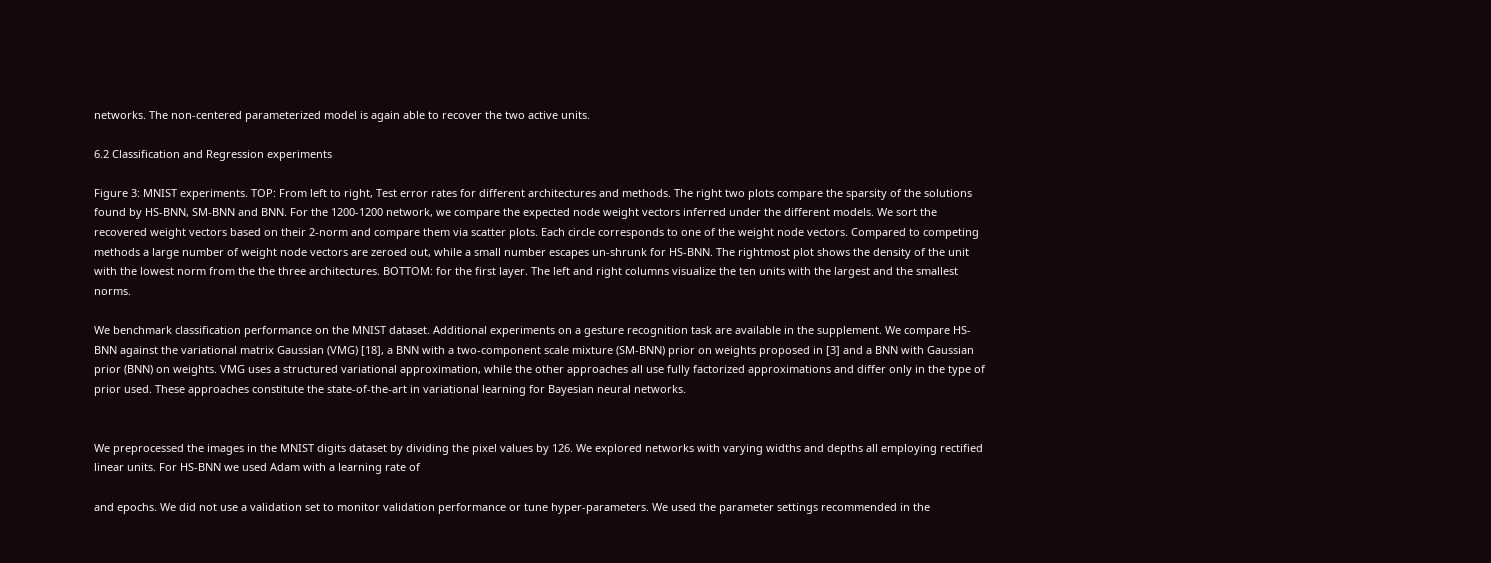networks. The non-centered parameterized model is again able to recover the two active units.

6.2 Classification and Regression experiments

Figure 3: MNIST experiments. TOP: From left to right, Test error rates for different architectures and methods. The right two plots compare the sparsity of the solutions found by HS-BNN, SM-BNN and BNN. For the 1200-1200 network, we compare the expected node weight vectors inferred under the different models. We sort the recovered weight vectors based on their 2-norm and compare them via scatter plots. Each circle corresponds to one of the weight node vectors. Compared to competing methods a large number of weight node vectors are zeroed out, while a small number escapes un-shrunk for HS-BNN. The rightmost plot shows the density of the unit with the lowest norm from the the three architectures. BOTTOM: for the first layer. The left and right columns visualize the ten units with the largest and the smallest norms.

We benchmark classification performance on the MNIST dataset. Additional experiments on a gesture recognition task are available in the supplement. We compare HS-BNN against the variational matrix Gaussian (VMG) [18], a BNN with a two-component scale mixture (SM-BNN) prior on weights proposed in [3] and a BNN with Gaussian prior (BNN) on weights. VMG uses a structured variational approximation, while the other approaches all use fully factorized approximations and differ only in the type of prior used. These approaches constitute the state-of-the-art in variational learning for Bayesian neural networks.


We preprocessed the images in the MNIST digits dataset by dividing the pixel values by 126. We explored networks with varying widths and depths all employing rectified linear units. For HS-BNN we used Adam with a learning rate of

and epochs. We did not use a validation set to monitor validation performance or tune hyper-parameters. We used the parameter settings recommended in the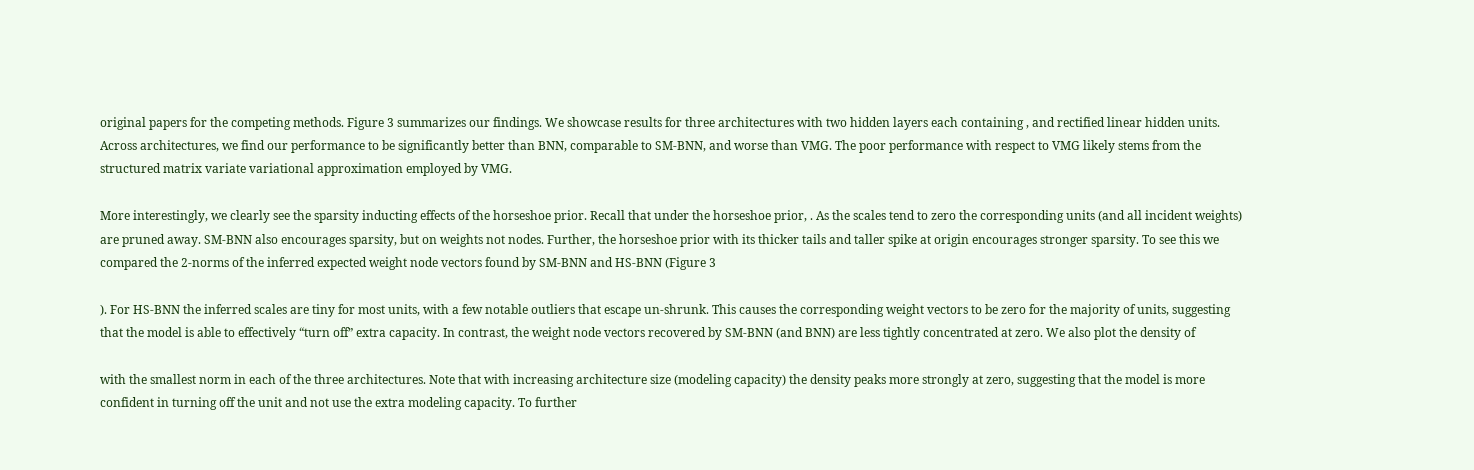original papers for the competing methods. Figure 3 summarizes our findings. We showcase results for three architectures with two hidden layers each containing , and rectified linear hidden units. Across architectures, we find our performance to be significantly better than BNN, comparable to SM-BNN, and worse than VMG. The poor performance with respect to VMG likely stems from the structured matrix variate variational approximation employed by VMG.

More interestingly, we clearly see the sparsity inducting effects of the horseshoe prior. Recall that under the horseshoe prior, . As the scales tend to zero the corresponding units (and all incident weights) are pruned away. SM-BNN also encourages sparsity, but on weights not nodes. Further, the horseshoe prior with its thicker tails and taller spike at origin encourages stronger sparsity. To see this we compared the 2-norms of the inferred expected weight node vectors found by SM-BNN and HS-BNN (Figure 3

). For HS-BNN the inferred scales are tiny for most units, with a few notable outliers that escape un-shrunk. This causes the corresponding weight vectors to be zero for the majority of units, suggesting that the model is able to effectively “turn off” extra capacity. In contrast, the weight node vectors recovered by SM-BNN (and BNN) are less tightly concentrated at zero. We also plot the density of

with the smallest norm in each of the three architectures. Note that with increasing architecture size (modeling capacity) the density peaks more strongly at zero, suggesting that the model is more confident in turning off the unit and not use the extra modeling capacity. To further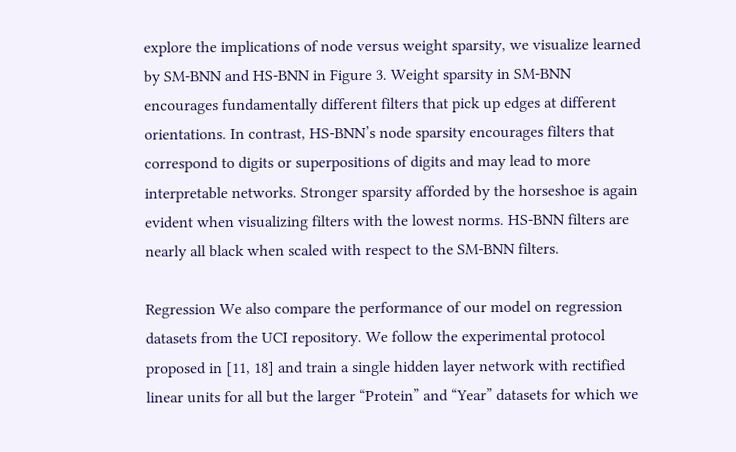explore the implications of node versus weight sparsity, we visualize learned by SM-BNN and HS-BNN in Figure 3. Weight sparsity in SM-BNN encourages fundamentally different filters that pick up edges at different orientations. In contrast, HS-BNN’s node sparsity encourages filters that correspond to digits or superpositions of digits and may lead to more interpretable networks. Stronger sparsity afforded by the horseshoe is again evident when visualizing filters with the lowest norms. HS-BNN filters are nearly all black when scaled with respect to the SM-BNN filters.

Regression We also compare the performance of our model on regression datasets from the UCI repository. We follow the experimental protocol proposed in [11, 18] and train a single hidden layer network with rectified linear units for all but the larger “Protein” and “Year” datasets for which we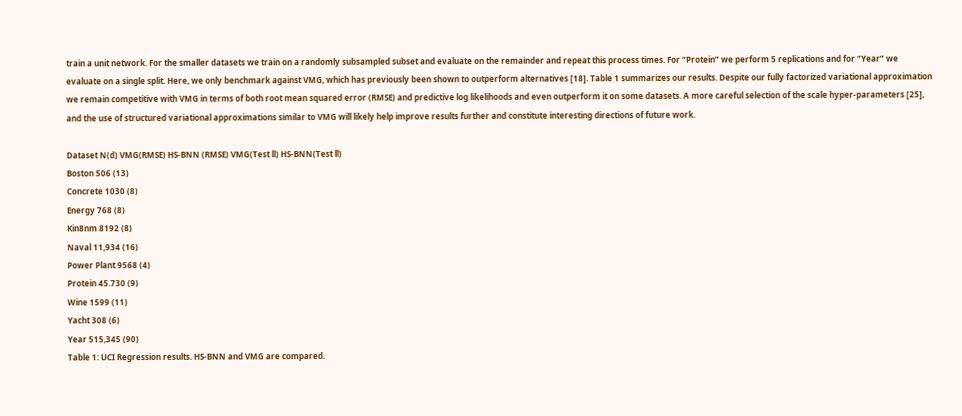train a unit network. For the smaller datasets we train on a randomly subsampled subset and evaluate on the remainder and repeat this process times. For “Protein” we perform 5 replications and for “Year” we evaluate on a single split. Here, we only benchmark against VMG, which has previously been shown to outperform alternatives [18]. Table 1 summarizes our results. Despite our fully factorized variational approximation we remain competitive with VMG in terms of both root mean squared error (RMSE) and predictive log likelihoods and even outperform it on some datasets. A more careful selection of the scale hyper-parameters [25], and the use of structured variational approximations similar to VMG will likely help improve results further and constitute interesting directions of future work.

Dataset N(d) VMG(RMSE) HS-BNN (RMSE) VMG(Test ll) HS-BNN(Test ll)
Boston 506 (13)
Concrete 1030 (8)
Energy 768 (8)
Kin8nm 8192 (8)
Naval 11,934 (16)
Power Plant 9568 (4)
Protein 45.730 (9)
Wine 1599 (11)
Yacht 308 (6)
Year 515,345 (90)
Table 1: UCI Regression results. HS-BNN and VMG are compared.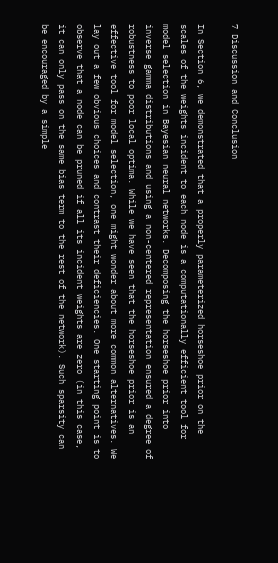7 Discussion and Conclusion

In Section 6, we demonstrated that a properly parameterized horseshoe prior on the scales of the weights incident to each node is a computationally efficient tool for model selection in Bayesian neural networks. Decomposing the horseshoe prior into inverse gamma distributions and using a non-centered representation ensured a degree of robustness to poor local optima. While we have seen that the horseshoe prior is an effective tool for model selection, one might wonder about more common alternatives. We lay out a few obvious choices and contrast their deficiencies. One starting point is to observe that a node can be pruned if all its incident weights are zero (in this case, it can only pass on the same bias term to the rest of the network). Such sparsity can be encouraged by a simple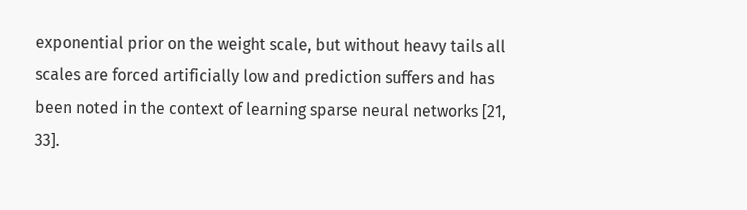exponential prior on the weight scale, but without heavy tails all scales are forced artificially low and prediction suffers and has been noted in the context of learning sparse neural networks [21, 33].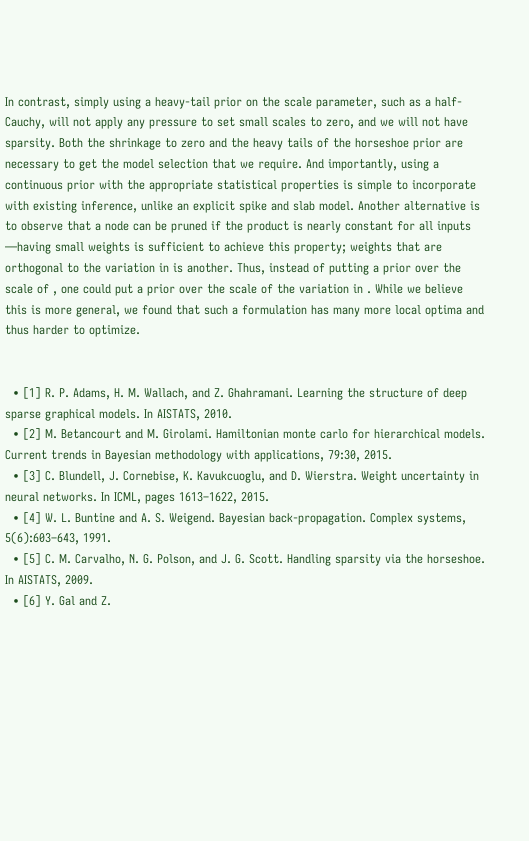In contrast, simply using a heavy-tail prior on the scale parameter, such as a half-Cauchy, will not apply any pressure to set small scales to zero, and we will not have sparsity. Both the shrinkage to zero and the heavy tails of the horseshoe prior are necessary to get the model selection that we require. And importantly, using a continuous prior with the appropriate statistical properties is simple to incorporate with existing inference, unlike an explicit spike and slab model. Another alternative is to observe that a node can be pruned if the product is nearly constant for all inputs —having small weights is sufficient to achieve this property; weights that are orthogonal to the variation in is another. Thus, instead of putting a prior over the scale of , one could put a prior over the scale of the variation in . While we believe this is more general, we found that such a formulation has many more local optima and thus harder to optimize.


  • [1] R. P. Adams, H. M. Wallach, and Z. Ghahramani. Learning the structure of deep sparse graphical models. In AISTATS, 2010.
  • [2] M. Betancourt and M. Girolami. Hamiltonian monte carlo for hierarchical models. Current trends in Bayesian methodology with applications, 79:30, 2015.
  • [3] C. Blundell, J. Cornebise, K. Kavukcuoglu, and D. Wierstra. Weight uncertainty in neural networks. In ICML, pages 1613–1622, 2015.
  • [4] W. L. Buntine and A. S. Weigend. Bayesian back-propagation. Complex systems, 5(6):603–643, 1991.
  • [5] C. M. Carvalho, N. G. Polson, and J. G. Scott. Handling sparsity via the horseshoe. In AISTATS, 2009.
  • [6] Y. Gal and Z.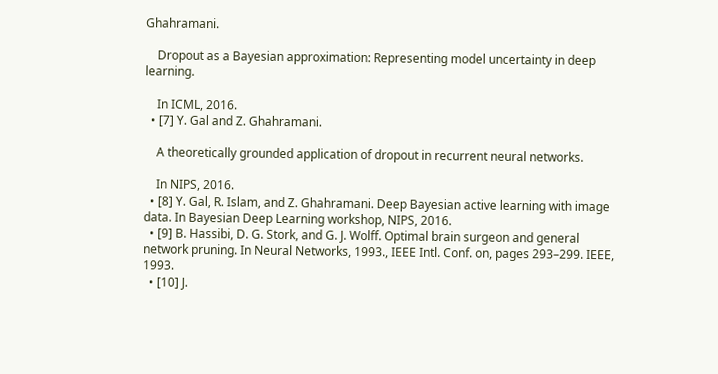Ghahramani.

    Dropout as a Bayesian approximation: Representing model uncertainty in deep learning.

    In ICML, 2016.
  • [7] Y. Gal and Z. Ghahramani.

    A theoretically grounded application of dropout in recurrent neural networks.

    In NIPS, 2016.
  • [8] Y. Gal, R. Islam, and Z. Ghahramani. Deep Bayesian active learning with image data. In Bayesian Deep Learning workshop, NIPS, 2016.
  • [9] B. Hassibi, D. G. Stork, and G. J. Wolff. Optimal brain surgeon and general network pruning. In Neural Networks, 1993., IEEE Intl. Conf. on, pages 293–299. IEEE, 1993.
  • [10] J.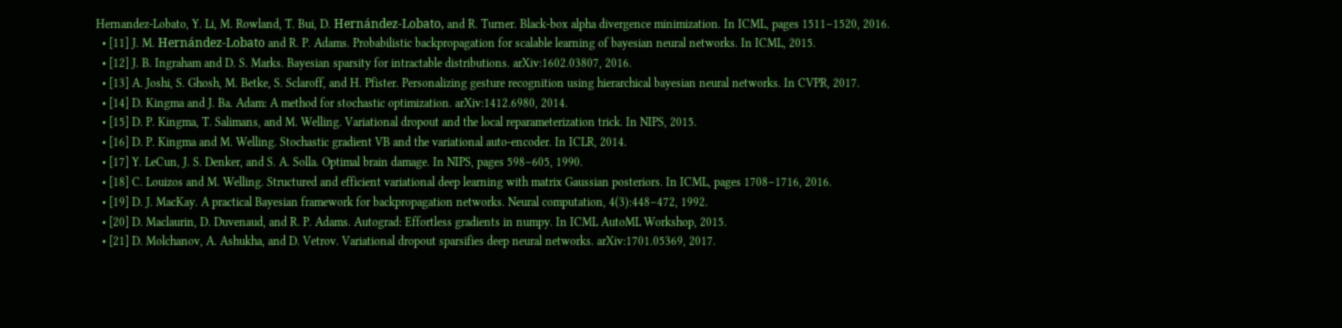Hernandez-Lobato, Y. Li, M. Rowland, T. Bui, D. Hernández-Lobato, and R. Turner. Black-box alpha divergence minimization. In ICML, pages 1511–1520, 2016.
  • [11] J. M. Hernández-Lobato and R. P. Adams. Probabilistic backpropagation for scalable learning of bayesian neural networks. In ICML, 2015.
  • [12] J. B. Ingraham and D. S. Marks. Bayesian sparsity for intractable distributions. arXiv:1602.03807, 2016.
  • [13] A. Joshi, S. Ghosh, M. Betke, S. Sclaroff, and H. Pfister. Personalizing gesture recognition using hierarchical bayesian neural networks. In CVPR, 2017.
  • [14] D. Kingma and J. Ba. Adam: A method for stochastic optimization. arXiv:1412.6980, 2014.
  • [15] D. P. Kingma, T. Salimans, and M. Welling. Variational dropout and the local reparameterization trick. In NIPS, 2015.
  • [16] D. P. Kingma and M. Welling. Stochastic gradient VB and the variational auto-encoder. In ICLR, 2014.
  • [17] Y. LeCun, J. S. Denker, and S. A. Solla. Optimal brain damage. In NIPS, pages 598–605, 1990.
  • [18] C. Louizos and M. Welling. Structured and efficient variational deep learning with matrix Gaussian posteriors. In ICML, pages 1708–1716, 2016.
  • [19] D. J. MacKay. A practical Bayesian framework for backpropagation networks. Neural computation, 4(3):448–472, 1992.
  • [20] D. Maclaurin, D. Duvenaud, and R. P. Adams. Autograd: Effortless gradients in numpy. In ICML AutoML Workshop, 2015.
  • [21] D. Molchanov, A. Ashukha, and D. Vetrov. Variational dropout sparsifies deep neural networks. arXiv:1701.05369, 2017.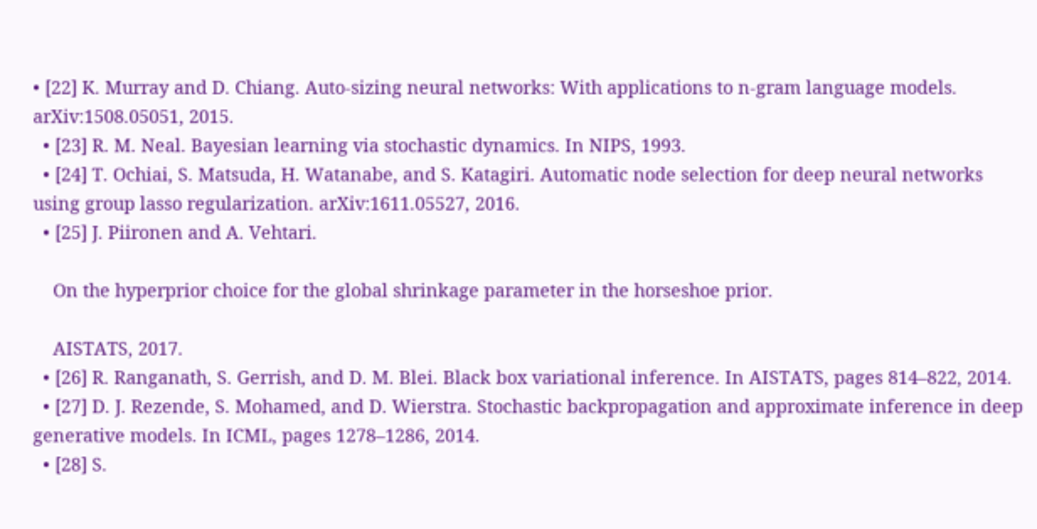• [22] K. Murray and D. Chiang. Auto-sizing neural networks: With applications to n-gram language models. arXiv:1508.05051, 2015.
  • [23] R. M. Neal. Bayesian learning via stochastic dynamics. In NIPS, 1993.
  • [24] T. Ochiai, S. Matsuda, H. Watanabe, and S. Katagiri. Automatic node selection for deep neural networks using group lasso regularization. arXiv:1611.05527, 2016.
  • [25] J. Piironen and A. Vehtari.

    On the hyperprior choice for the global shrinkage parameter in the horseshoe prior.

    AISTATS, 2017.
  • [26] R. Ranganath, S. Gerrish, and D. M. Blei. Black box variational inference. In AISTATS, pages 814–822, 2014.
  • [27] D. J. Rezende, S. Mohamed, and D. Wierstra. Stochastic backpropagation and approximate inference in deep generative models. In ICML, pages 1278–1286, 2014.
  • [28] S.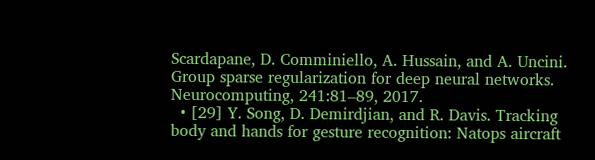Scardapane, D. Comminiello, A. Hussain, and A. Uncini. Group sparse regularization for deep neural networks. Neurocomputing, 241:81–89, 2017.
  • [29] Y. Song, D. Demirdjian, and R. Davis. Tracking body and hands for gesture recognition: Natops aircraft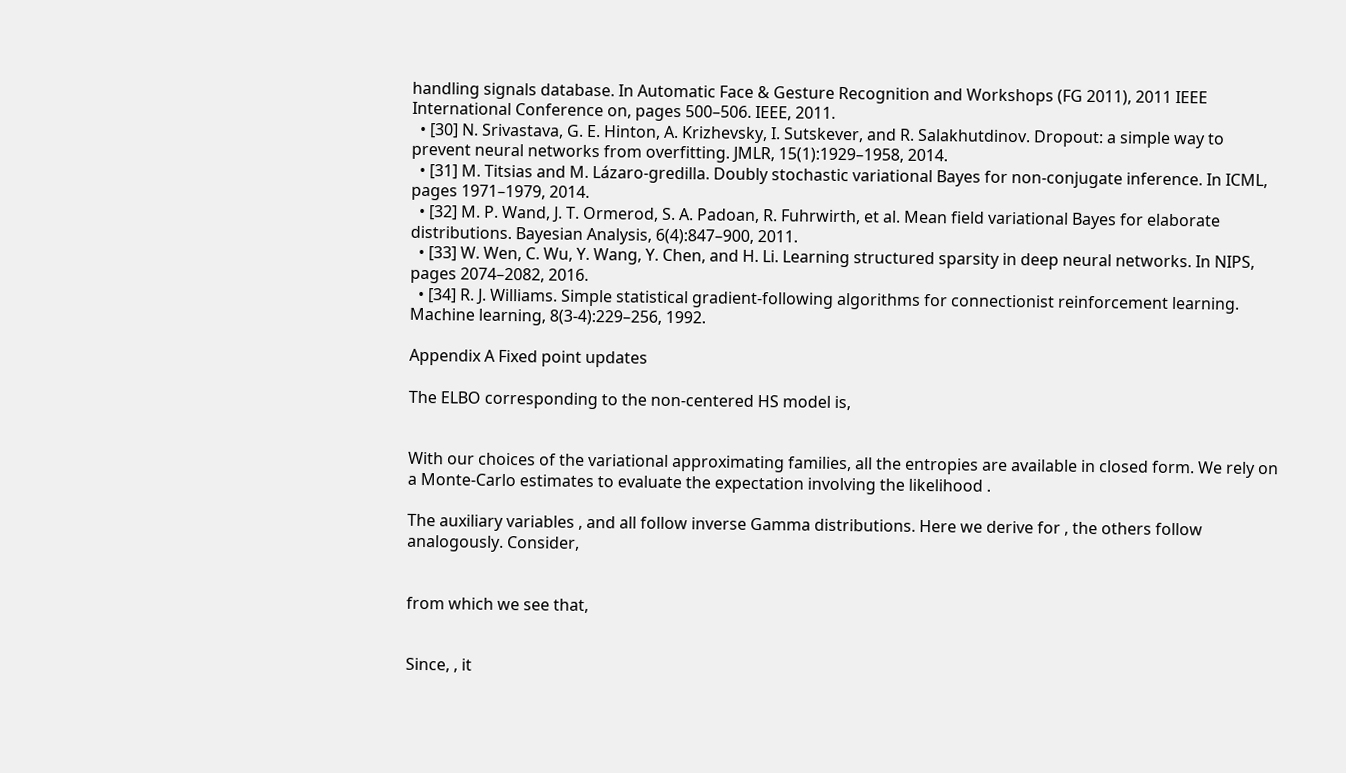handling signals database. In Automatic Face & Gesture Recognition and Workshops (FG 2011), 2011 IEEE International Conference on, pages 500–506. IEEE, 2011.
  • [30] N. Srivastava, G. E. Hinton, A. Krizhevsky, I. Sutskever, and R. Salakhutdinov. Dropout: a simple way to prevent neural networks from overfitting. JMLR, 15(1):1929–1958, 2014.
  • [31] M. Titsias and M. Lázaro-gredilla. Doubly stochastic variational Bayes for non-conjugate inference. In ICML, pages 1971–1979, 2014.
  • [32] M. P. Wand, J. T. Ormerod, S. A. Padoan, R. Fuhrwirth, et al. Mean field variational Bayes for elaborate distributions. Bayesian Analysis, 6(4):847–900, 2011.
  • [33] W. Wen, C. Wu, Y. Wang, Y. Chen, and H. Li. Learning structured sparsity in deep neural networks. In NIPS, pages 2074–2082, 2016.
  • [34] R. J. Williams. Simple statistical gradient-following algorithms for connectionist reinforcement learning. Machine learning, 8(3-4):229–256, 1992.

Appendix A Fixed point updates

The ELBO corresponding to the non-centered HS model is,


With our choices of the variational approximating families, all the entropies are available in closed form. We rely on a Monte-Carlo estimates to evaluate the expectation involving the likelihood .

The auxiliary variables , and all follow inverse Gamma distributions. Here we derive for , the others follow analogously. Consider,


from which we see that,


Since, , it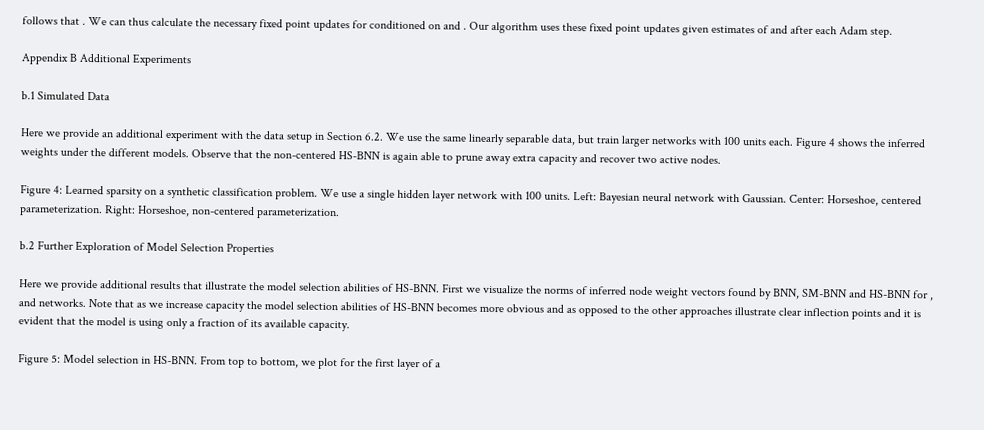follows that . We can thus calculate the necessary fixed point updates for conditioned on and . Our algorithm uses these fixed point updates given estimates of and after each Adam step.

Appendix B Additional Experiments

b.1 Simulated Data

Here we provide an additional experiment with the data setup in Section 6.2. We use the same linearly separable data, but train larger networks with 100 units each. Figure 4 shows the inferred weights under the different models. Observe that the non-centered HS-BNN is again able to prune away extra capacity and recover two active nodes.

Figure 4: Learned sparsity on a synthetic classification problem. We use a single hidden layer network with 100 units. Left: Bayesian neural network with Gaussian. Center: Horseshoe, centered parameterization. Right: Horseshoe, non-centered parameterization.

b.2 Further Exploration of Model Selection Properties

Here we provide additional results that illustrate the model selection abilities of HS-BNN. First we visualize the norms of inferred node weight vectors found by BNN, SM-BNN and HS-BNN for , and networks. Note that as we increase capacity the model selection abilities of HS-BNN becomes more obvious and as opposed to the other approaches illustrate clear inflection points and it is evident that the model is using only a fraction of its available capacity.

Figure 5: Model selection in HS-BNN. From top to bottom, we plot for the first layer of a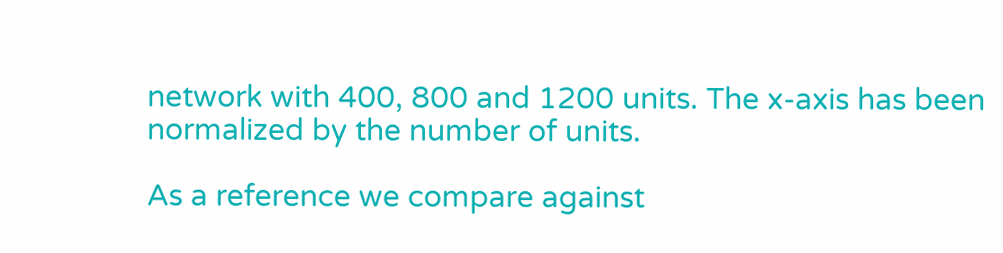network with 400, 800 and 1200 units. The x-axis has been normalized by the number of units.

As a reference we compare against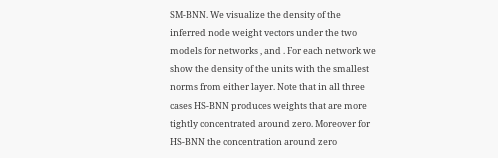SM-BNN. We visualize the density of the inferred node weight vectors under the two models for networks , and . For each network we show the density of the units with the smallest norms from either layer. Note that in all three cases HS-BNN produces weights that are more tightly concentrated around zero. Moreover for HS-BNN the concentration around zero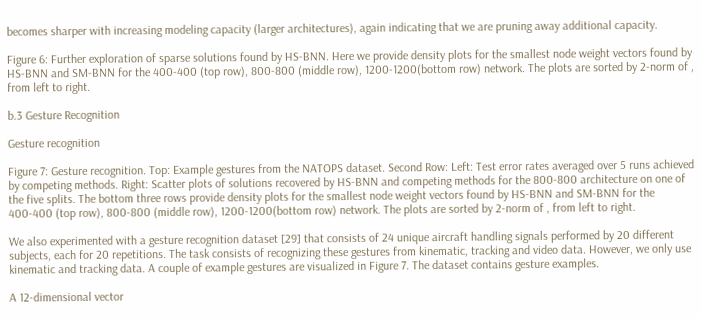becomes sharper with increasing modeling capacity (larger architectures), again indicating that we are pruning away additional capacity.

Figure 6: Further exploration of sparse solutions found by HS-BNN. Here we provide density plots for the smallest node weight vectors found by HS-BNN and SM-BNN for the 400-400 (top row), 800-800 (middle row), 1200-1200(bottom row) network. The plots are sorted by 2-norm of , from left to right.

b.3 Gesture Recognition

Gesture recognition

Figure 7: Gesture recognition. Top: Example gestures from the NATOPS dataset. Second Row: Left: Test error rates averaged over 5 runs achieved by competing methods. Right: Scatter plots of solutions recovered by HS-BNN and competing methods for the 800-800 architecture on one of the five splits. The bottom three rows provide density plots for the smallest node weight vectors found by HS-BNN and SM-BNN for the 400-400 (top row), 800-800 (middle row), 1200-1200(bottom row) network. The plots are sorted by 2-norm of , from left to right.

We also experimented with a gesture recognition dataset [29] that consists of 24 unique aircraft handling signals performed by 20 different subjects, each for 20 repetitions. The task consists of recognizing these gestures from kinematic, tracking and video data. However, we only use kinematic and tracking data. A couple of example gestures are visualized in Figure 7. The dataset contains gesture examples.

A 12-dimensional vector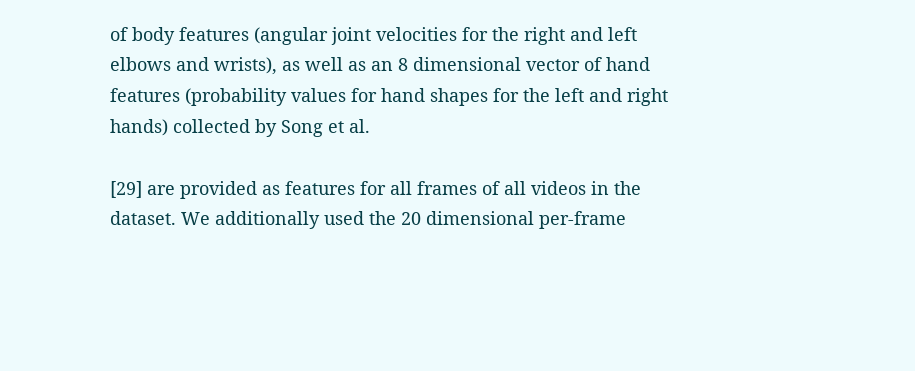of body features (angular joint velocities for the right and left elbows and wrists), as well as an 8 dimensional vector of hand features (probability values for hand shapes for the left and right hands) collected by Song et al.

[29] are provided as features for all frames of all videos in the dataset. We additionally used the 20 dimensional per-frame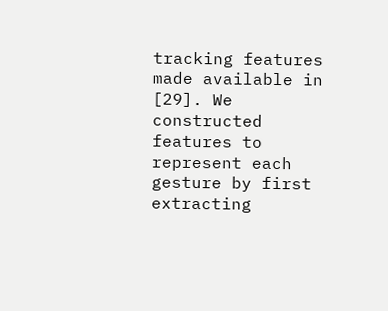tracking features made available in [29]. We constructed features to represent each gesture by first extracting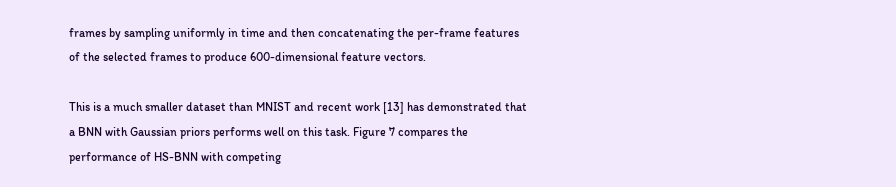frames by sampling uniformly in time and then concatenating the per-frame features of the selected frames to produce 600-dimensional feature vectors.

This is a much smaller dataset than MNIST and recent work [13] has demonstrated that a BNN with Gaussian priors performs well on this task. Figure 7 compares the performance of HS-BNN with competing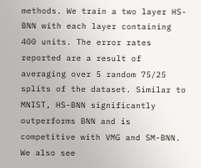methods. We train a two layer HS-BNN with each layer containing 400 units. The error rates reported are a result of averaging over 5 random 75/25 splits of the dataset. Similar to MNIST, HS-BNN significantly outperforms BNN and is competitive with VMG and SM-BNN. We also see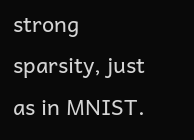strong sparsity, just as in MNIST.